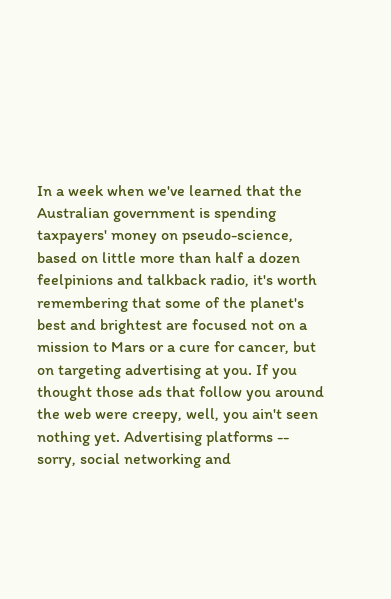In a week when we've learned that the Australian government is spending taxpayers' money on pseudo-science, based on little more than half a dozen feelpinions and talkback radio, it's worth remembering that some of the planet's best and brightest are focused not on a mission to Mars or a cure for cancer, but on targeting advertising at you. If you thought those ads that follow you around the web were creepy, well, you ain't seen nothing yet. Advertising platforms -- sorry, social networking and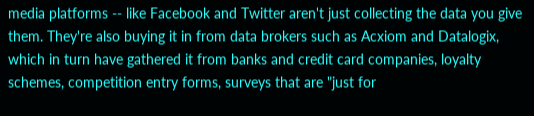media platforms -- like Facebook and Twitter aren't just collecting the data you give them. They're also buying it in from data brokers such as Acxiom and Datalogix, which in turn have gathered it from banks and credit card companies, loyalty schemes, competition entry forms, surveys that are "just for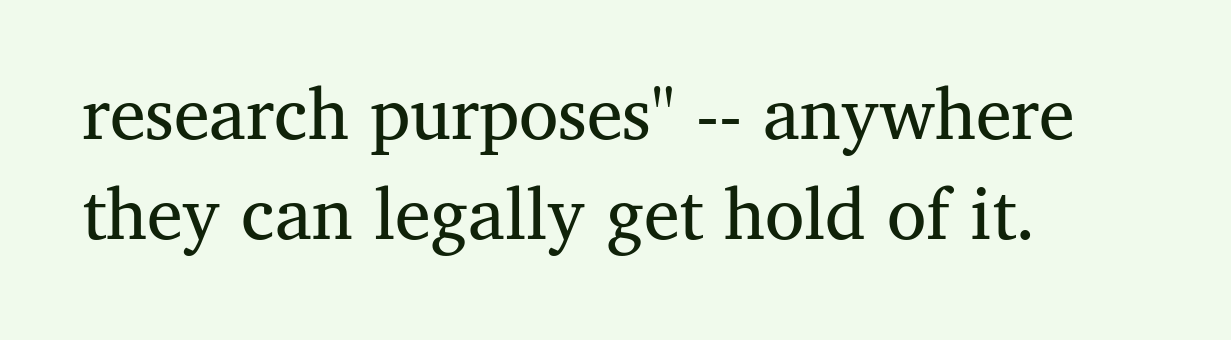research purposes" -- anywhere they can legally get hold of it.